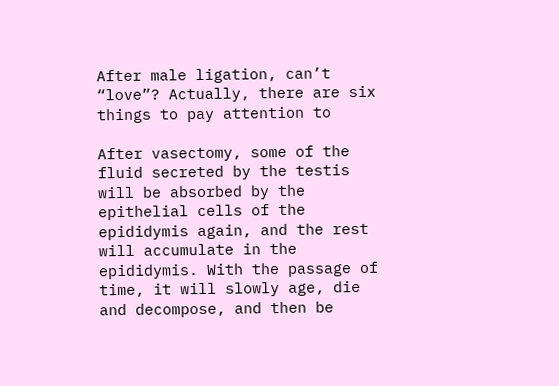After male ligation, can’t “love”? Actually, there are six things to pay attention to

After vasectomy, some of the fluid secreted by the testis will be absorbed by the epithelial cells of the epididymis again, and the rest will accumulate in the epididymis. With the passage of time, it will slowly age, die and decompose, and then be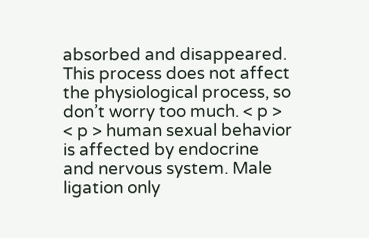absorbed and disappeared. This process does not affect the physiological process, so don’t worry too much. < p > < p > human sexual behavior is affected by endocrine and nervous system. Male ligation only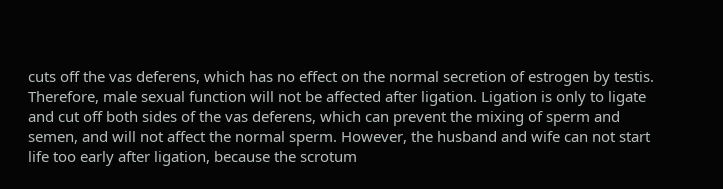cuts off the vas deferens, which has no effect on the normal secretion of estrogen by testis. Therefore, male sexual function will not be affected after ligation. Ligation is only to ligate and cut off both sides of the vas deferens, which can prevent the mixing of sperm and semen, and will not affect the normal sperm. However, the husband and wife can not start life too early after ligation, because the scrotum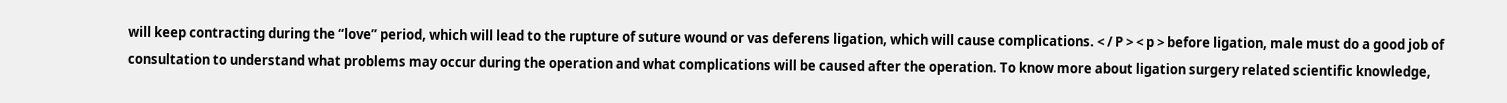will keep contracting during the “love” period, which will lead to the rupture of suture wound or vas deferens ligation, which will cause complications. < / P > < p > before ligation, male must do a good job of consultation to understand what problems may occur during the operation and what complications will be caused after the operation. To know more about ligation surgery related scientific knowledge,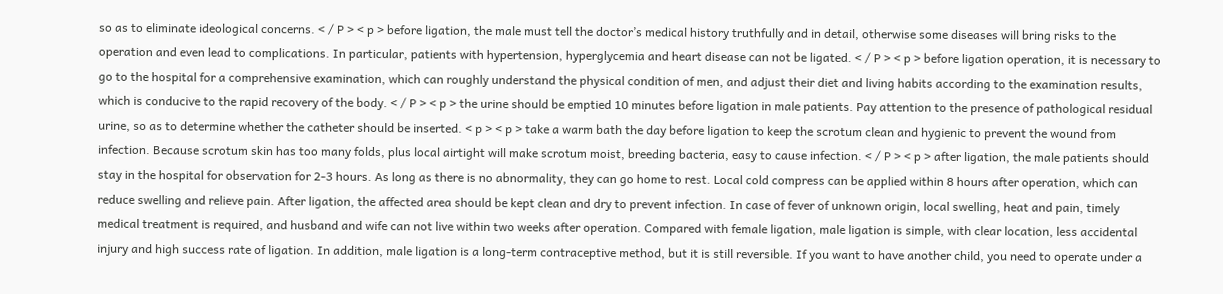so as to eliminate ideological concerns. < / P > < p > before ligation, the male must tell the doctor’s medical history truthfully and in detail, otherwise some diseases will bring risks to the operation and even lead to complications. In particular, patients with hypertension, hyperglycemia and heart disease can not be ligated. < / P > < p > before ligation operation, it is necessary to go to the hospital for a comprehensive examination, which can roughly understand the physical condition of men, and adjust their diet and living habits according to the examination results, which is conducive to the rapid recovery of the body. < / P > < p > the urine should be emptied 10 minutes before ligation in male patients. Pay attention to the presence of pathological residual urine, so as to determine whether the catheter should be inserted. < p > < p > take a warm bath the day before ligation to keep the scrotum clean and hygienic to prevent the wound from infection. Because scrotum skin has too many folds, plus local airtight will make scrotum moist, breeding bacteria, easy to cause infection. < / P > < p > after ligation, the male patients should stay in the hospital for observation for 2-3 hours. As long as there is no abnormality, they can go home to rest. Local cold compress can be applied within 8 hours after operation, which can reduce swelling and relieve pain. After ligation, the affected area should be kept clean and dry to prevent infection. In case of fever of unknown origin, local swelling, heat and pain, timely medical treatment is required, and husband and wife can not live within two weeks after operation. Compared with female ligation, male ligation is simple, with clear location, less accidental injury and high success rate of ligation. In addition, male ligation is a long-term contraceptive method, but it is still reversible. If you want to have another child, you need to operate under a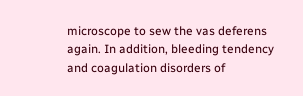microscope to sew the vas deferens again. In addition, bleeding tendency and coagulation disorders of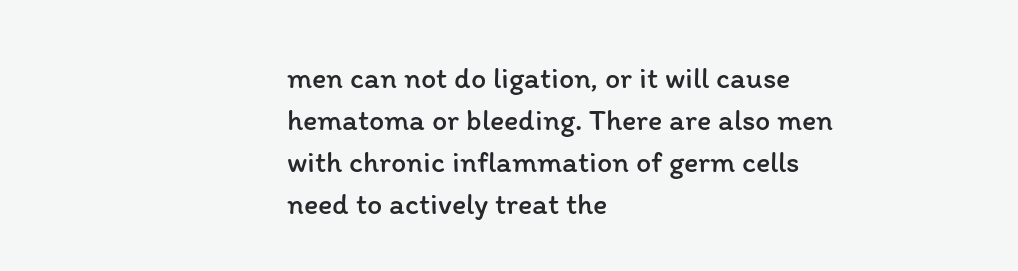men can not do ligation, or it will cause hematoma or bleeding. There are also men with chronic inflammation of germ cells need to actively treat the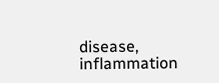disease, inflammation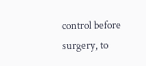control before surgery, to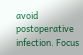avoid postoperative infection. Focus